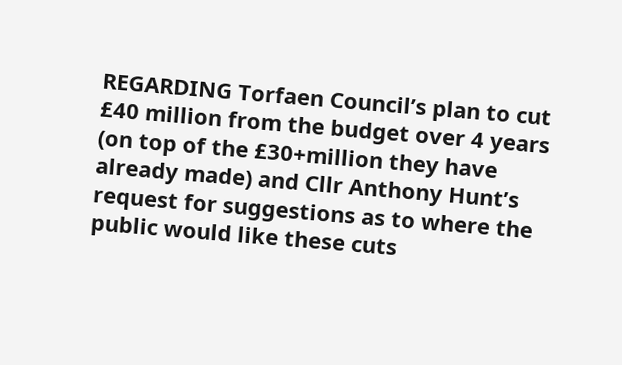REGARDING Torfaen Council’s plan to cut £40 million from the budget over 4 years (on top of the £30+million they have already made) and Cllr Anthony Hunt’s request for suggestions as to where the public would like these cuts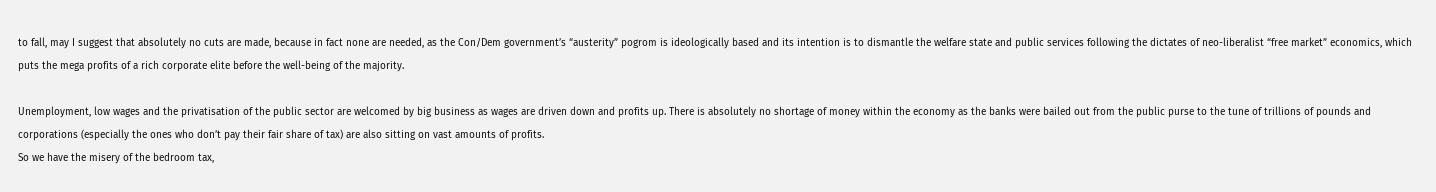to fall, may I suggest that absolutely no cuts are made, because in fact none are needed, as the Con/Dem government’s “austerity” pogrom is ideologically based and its intention is to dismantle the welfare state and public services following the dictates of neo-liberalist “free market” economics, which puts the mega profits of a rich corporate elite before the well-being of the majority.

Unemployment, low wages and the privatisation of the public sector are welcomed by big business as wages are driven down and profits up. There is absolutely no shortage of money within the economy as the banks were bailed out from the public purse to the tune of trillions of pounds and corporations (especially the ones who don’t pay their fair share of tax) are also sitting on vast amounts of profits.
So we have the misery of the bedroom tax,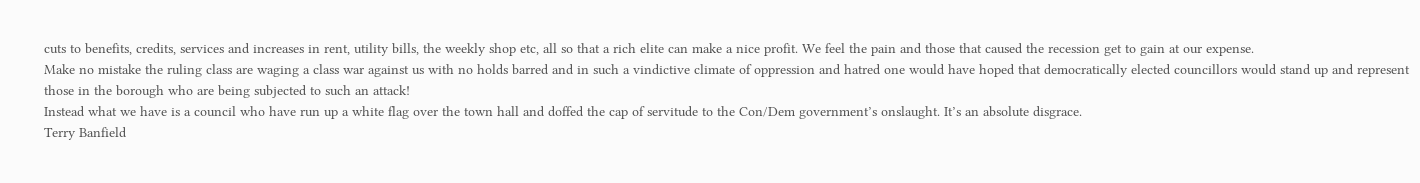cuts to benefits, credits, services and increases in rent, utility bills, the weekly shop etc, all so that a rich elite can make a nice profit. We feel the pain and those that caused the recession get to gain at our expense.
Make no mistake the ruling class are waging a class war against us with no holds barred and in such a vindictive climate of oppression and hatred one would have hoped that democratically elected councillors would stand up and represent those in the borough who are being subjected to such an attack!
Instead what we have is a council who have run up a white flag over the town hall and doffed the cap of servitude to the Con/Dem government’s onslaught. It’s an absolute disgrace.
Terry Banfield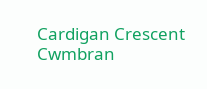Cardigan Crescent Cwmbran